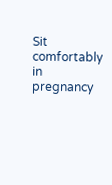Sit comfortably in pregnancy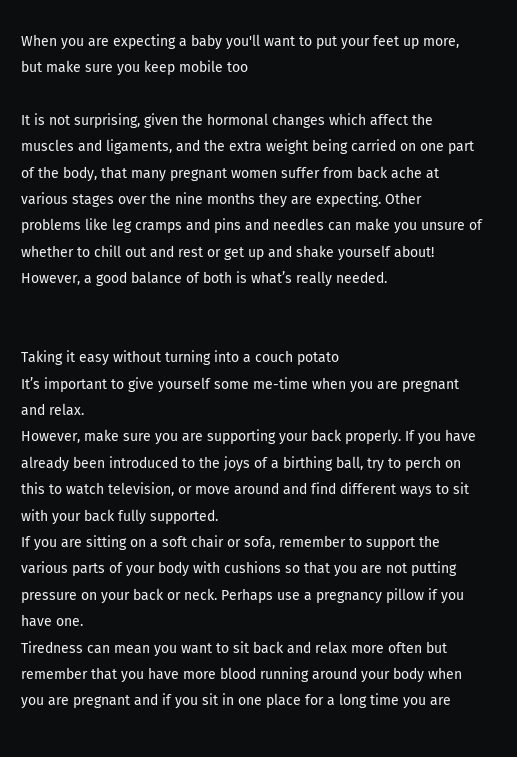When you are expecting a baby you'll want to put your feet up more, but make sure you keep mobile too

It is not surprising, given the hormonal changes which affect the muscles and ligaments, and the extra weight being carried on one part of the body, that many pregnant women suffer from back ache at various stages over the nine months they are expecting. Other problems like leg cramps and pins and needles can make you unsure of whether to chill out and rest or get up and shake yourself about! However, a good balance of both is what’s really needed.


Taking it easy without turning into a couch potato
It’s important to give yourself some me-time when you are pregnant and relax.
However, make sure you are supporting your back properly. If you have already been introduced to the joys of a birthing ball, try to perch on this to watch television, or move around and find different ways to sit with your back fully supported.
If you are sitting on a soft chair or sofa, remember to support the various parts of your body with cushions so that you are not putting pressure on your back or neck. Perhaps use a pregnancy pillow if you have one.
Tiredness can mean you want to sit back and relax more often but remember that you have more blood running around your body when you are pregnant and if you sit in one place for a long time you are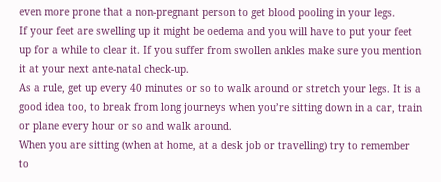even more prone that a non-pregnant person to get blood pooling in your legs.
If your feet are swelling up it might be oedema and you will have to put your feet up for a while to clear it. If you suffer from swollen ankles make sure you mention it at your next ante-natal check-up.
As a rule, get up every 40 minutes or so to walk around or stretch your legs. It is a good idea too, to break from long journeys when you’re sitting down in a car, train or plane every hour or so and walk around.
When you are sitting (when at home, at a desk job or travelling) try to remember to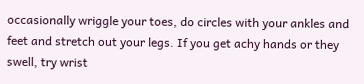occasionally wriggle your toes, do circles with your ankles and feet and stretch out your legs. If you get achy hands or they swell, try wrist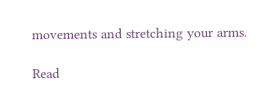movements and stretching your arms.

Read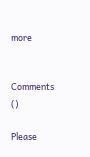more


Comments ()

Please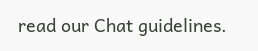read our Chat guidelines.